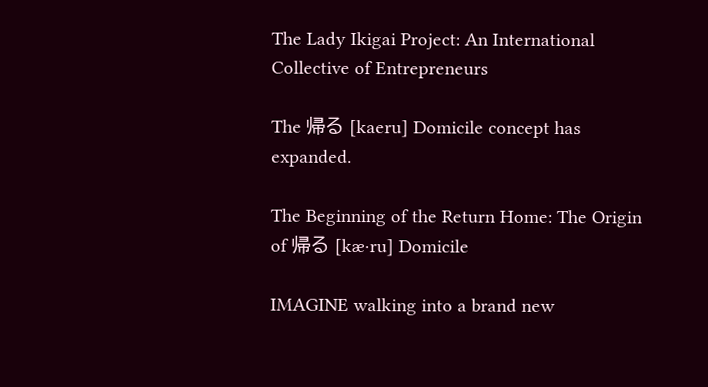The Lady Ikigai Project: An International Collective of Entrepreneurs

The 帰る [kaeru] Domicile concept has expanded.

The Beginning of the Return Home: The Origin of 帰る [kæ·ru] Domicile

IMAGINE walking into a brand new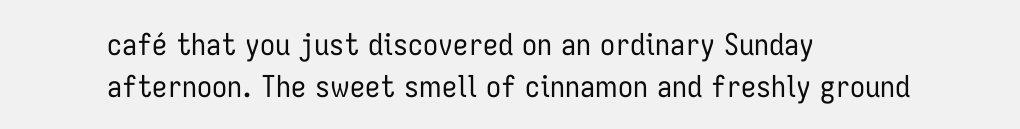café that you just discovered on an ordinary Sunday afternoon. The sweet smell of cinnamon and freshly ground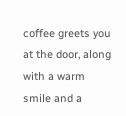coffee greets you at the door, along with a warm smile and a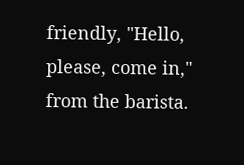friendly, "Hello, please, come in," from the barista.